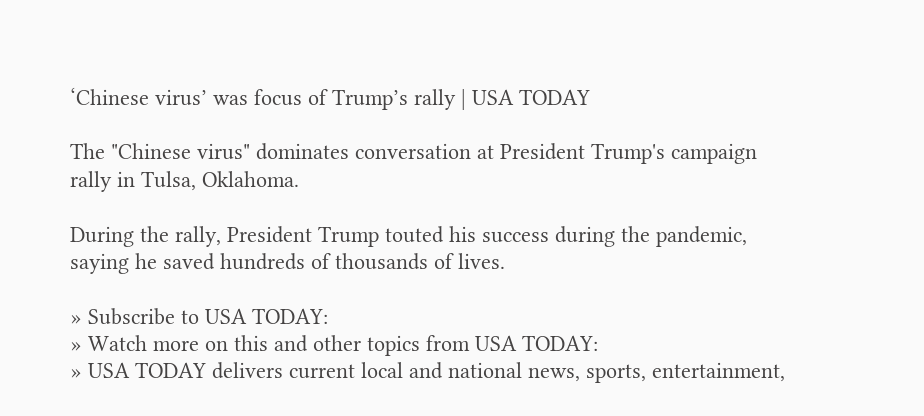‘Chinese virus’ was focus of Trump’s rally | USA TODAY

The "Chinese virus" dominates conversation at President Trump's campaign rally in Tulsa, Oklahoma.

During the rally, President Trump touted his success during the pandemic, saying he saved hundreds of thousands of lives.

» Subscribe to USA TODAY:
» Watch more on this and other topics from USA TODAY:
» USA TODAY delivers current local and national news, sports, entertainment,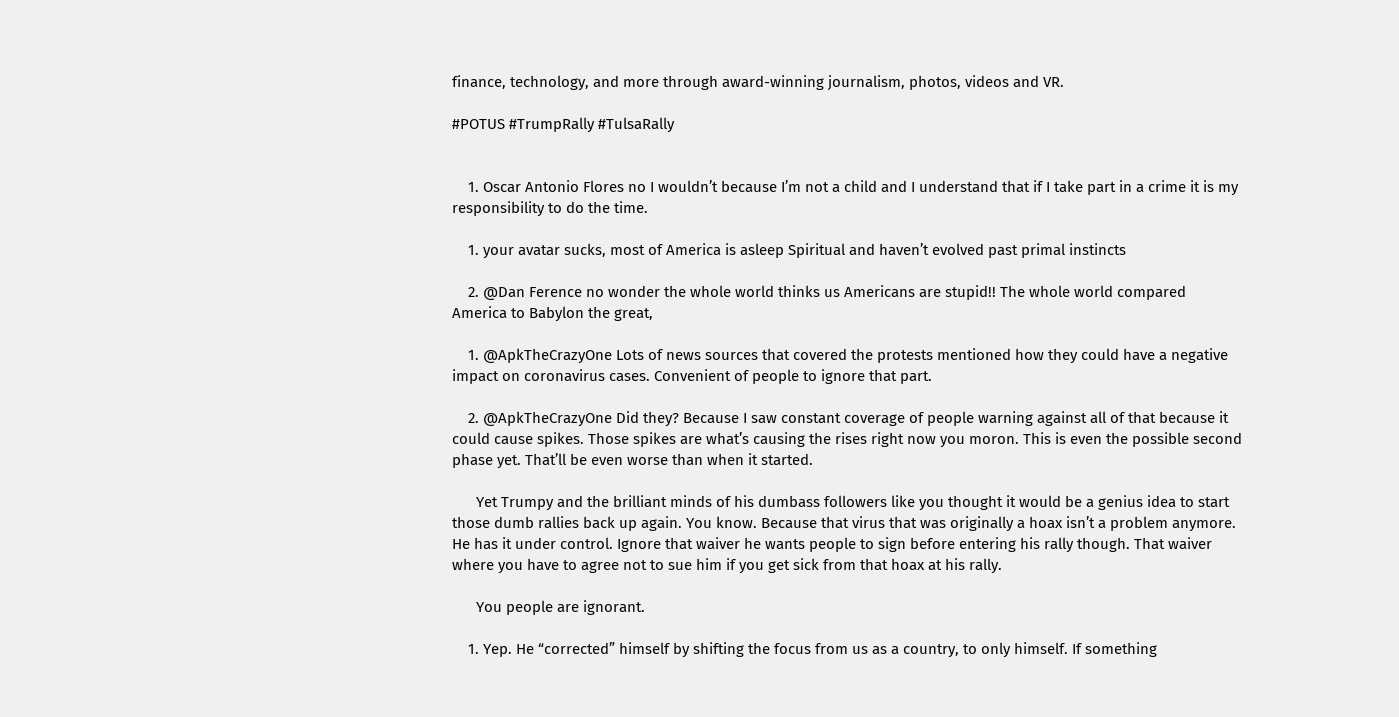finance, technology, and more through award-winning journalism, photos, videos and VR.

#POTUS #TrumpRally #TulsaRally


    1. Oscar Antonio Flores no I wouldn’t because I’m not a child and I understand that if I take part in a crime it is my responsibility to do the time.

    1. your avatar sucks, most of America is asleep Spiritual and haven’t evolved past primal instincts

    2. @Dan Ference no wonder the whole world thinks us Americans are stupid!! The whole world compared America to Babylon the great,

    1. @ApkTheCrazyOne Lots of news sources that covered the protests mentioned how they could have a negative impact on coronavirus cases. Convenient of people to ignore that part.

    2. @ApkTheCrazyOne Did they? Because I saw constant coverage of people warning against all of that because it could cause spikes. Those spikes are what’s causing the rises right now you moron. This is even the possible second phase yet. That’ll be even worse than when it started.

      Yet Trumpy and the brilliant minds of his dumbass followers like you thought it would be a genius idea to start those dumb rallies back up again. You know. Because that virus that was originally a hoax isn’t a problem anymore. He has it under control. Ignore that waiver he wants people to sign before entering his rally though. That waiver where you have to agree not to sue him if you get sick from that hoax at his rally.

      You people are ignorant.

    1. Yep. He “corrected” himself by shifting the focus from us as a country, to only himself. If something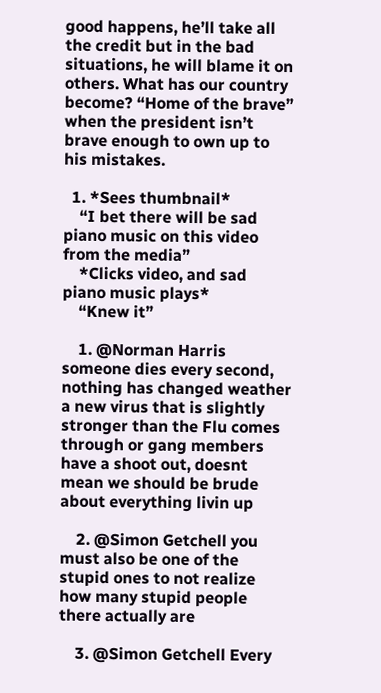good happens, he’ll take all the credit but in the bad situations, he will blame it on others. What has our country become? “Home of the brave” when the president isn’t brave enough to own up to his mistakes.

  1. *Sees thumbnail*
    “I bet there will be sad piano music on this video from the media”
    *Clicks video, and sad piano music plays*
    “Knew it”

    1. @Norman Harris someone dies every second, nothing has changed weather a new virus that is slightly stronger than the Flu comes through or gang members have a shoot out, doesnt mean we should be brude about everything livin up

    2. @Simon Getchell you must also be one of the stupid ones to not realize how many stupid people there actually are

    3. @Simon Getchell Every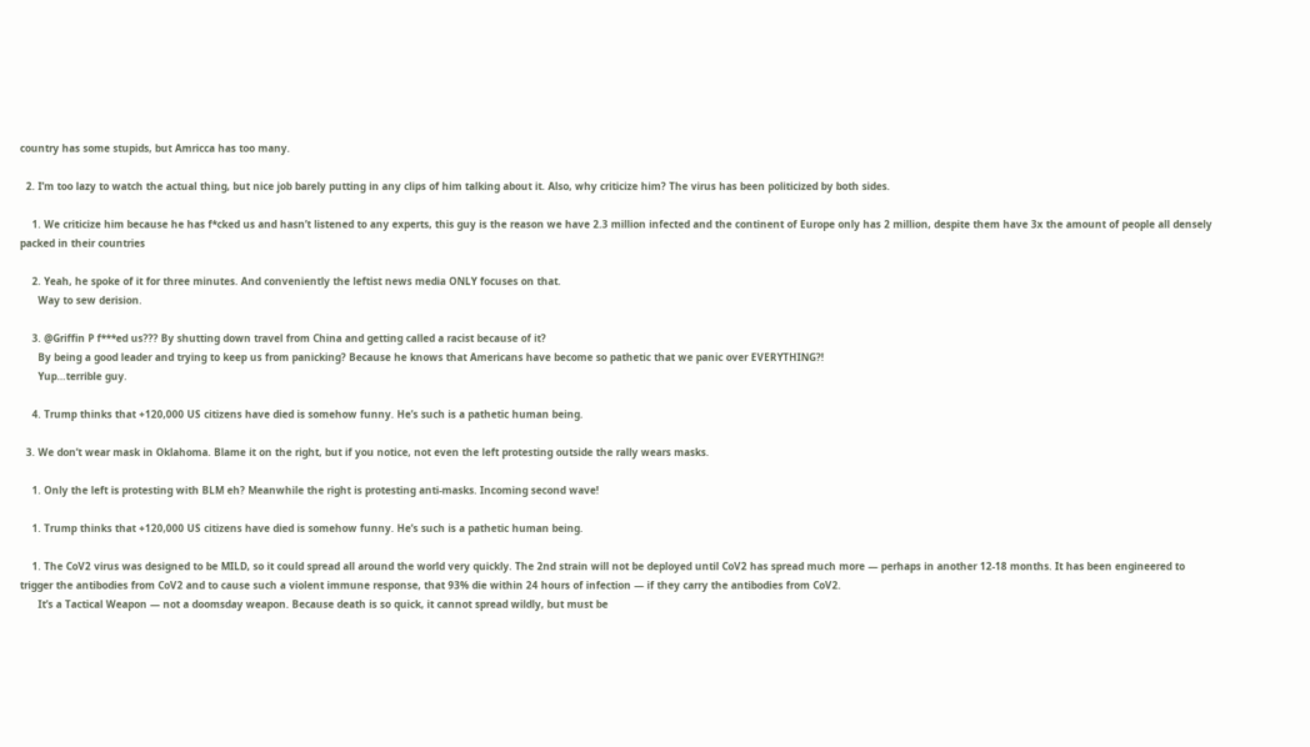country has some stupids, but Amricca has too many.

  2. I’m too lazy to watch the actual thing, but nice job barely putting in any clips of him talking about it. Also, why criticize him? The virus has been politicized by both sides.

    1. We criticize him because he has f*cked us and hasn’t listened to any experts, this guy is the reason we have 2.3 million infected and the continent of Europe only has 2 million, despite them have 3x the amount of people all densely packed in their countries

    2. Yeah, he spoke of it for three minutes. And conveniently the leftist news media ONLY focuses on that.
      Way to sew derision.

    3. @Griffin P f***ed us??? By shutting down travel from China and getting called a racist because of it?
      By being a good leader and trying to keep us from panicking? Because he knows that Americans have become so pathetic that we panic over EVERYTHING?!
      Yup…terrible guy.

    4. Trump thinks that +120,000 US citizens have died is somehow funny. He’s such is a pathetic human being.

  3. We don’t wear mask in Oklahoma. Blame it on the right, but if you notice, not even the left protesting outside the rally wears masks.

    1. Only the left is protesting with BLM eh? Meanwhile the right is protesting anti-masks. Incoming second wave!

    1. Trump thinks that +120,000 US citizens have died is somehow funny. He’s such is a pathetic human being.

    1. The CoV2 virus was designed to be MILD, so it could spread all around the world very quickly. The 2nd strain will not be deployed until CoV2 has spread much more — perhaps in another 12-18 months. It has been engineered to trigger the antibodies from CoV2 and to cause such a violent immune response, that 93% die within 24 hours of infection — if they carry the antibodies from CoV2.
      It’s a Tactical Weapon — not a doomsday weapon. Because death is so quick, it cannot spread wildly, but must be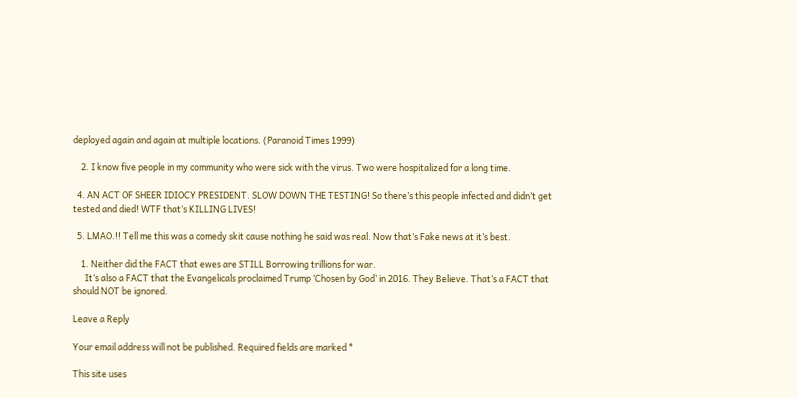deployed again and again at multiple locations. (Paranoid Times 1999)

    2. I know five people in my community who were sick with the virus. Two were hospitalized for a long time.

  4. AN ACT OF SHEER IDIOCY PRESIDENT. SLOW DOWN THE TESTING! So there’s this people infected and didn’t get tested and died! WTF that’s KILLING LIVES!

  5. LMAO.!! Tell me this was a comedy skit cause nothing he said was real. Now that’s Fake news at it’s best.

    1. Neither did the FACT that ewes are STILL Borrowing trillions for war.
      It’s also a FACT that the Evangelicals proclaimed Trump ‘Chosen by God’ in 2016. They Believe. That’s a FACT that should NOT be ignored.

Leave a Reply

Your email address will not be published. Required fields are marked *

This site uses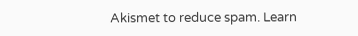Akismet to reduce spam. Learn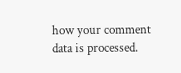how your comment data is processed.